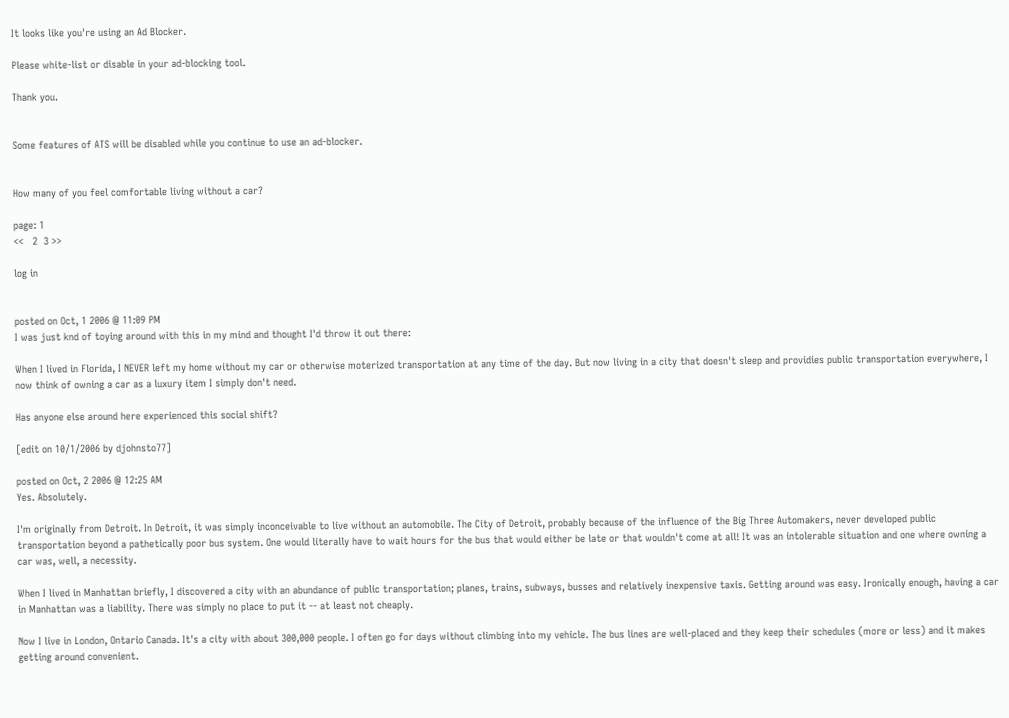It looks like you're using an Ad Blocker.

Please white-list or disable in your ad-blocking tool.

Thank you.


Some features of ATS will be disabled while you continue to use an ad-blocker.


How many of you feel comfortable living without a car?

page: 1
<<   2  3 >>

log in


posted on Oct, 1 2006 @ 11:09 PM
I was just knd of toying around with this in my mind and thought I'd throw it out there:

When I lived in Florida, I NEVER left my home without my car or otherwise moterized transportation at any time of the day. But now living in a city that doesn't sleep and providies public transportation everywhere, I now think of owning a car as a luxury item I simply don't need.

Has anyone else around here experienced this social shift?

[edit on 10/1/2006 by djohnsto77]

posted on Oct, 2 2006 @ 12:25 AM
Yes. Absolutely.

I'm originally from Detroit. In Detroit, it was simply inconceivable to live without an automobile. The City of Detroit, probably because of the influence of the Big Three Automakers, never developed public transportation beyond a pathetically poor bus system. One would literally have to wait hours for the bus that would either be late or that wouldn't come at all! It was an intolerable situation and one where owning a car was, well, a necessity.

When I lived in Manhattan briefly, I discovered a city with an abundance of public transportation; planes, trains, subways, busses and relatively inexpensive taxis. Getting around was easy. Ironically enough, having a car in Manhattan was a liability. There was simply no place to put it -- at least not cheaply.

Now I live in London, Ontario Canada. It's a city with about 300,000 people. I often go for days without climbing into my vehicle. The bus lines are well-placed and they keep their schedules (more or less) and it makes getting around convenient.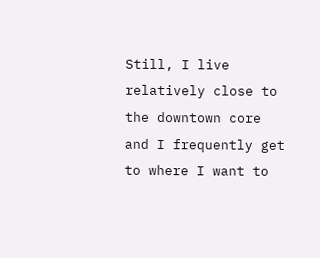Still, I live relatively close to the downtown core and I frequently get to where I want to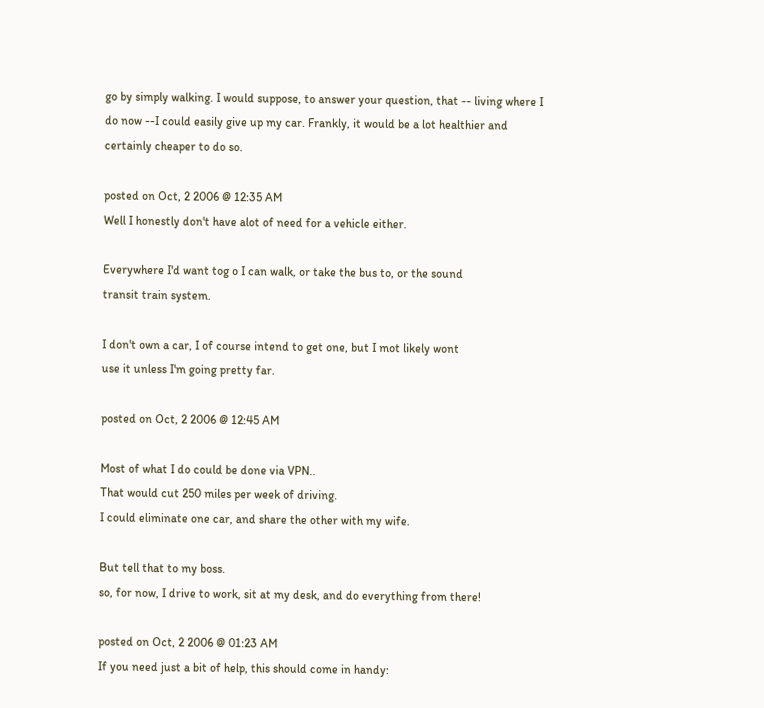go by simply walking. I would suppose, to answer your question, that -- living where I do now --I could easily give up my car. Frankly, it would be a lot healthier and certainly cheaper to do so.

posted on Oct, 2 2006 @ 12:35 AM
Well I honestly don't have alot of need for a vehicle either.

Everywhere I'd want tog o I can walk, or take the bus to, or the sound
transit train system.

I don't own a car, I of course intend to get one, but I mot likely wont
use it unless I'm going pretty far.

posted on Oct, 2 2006 @ 12:45 AM

Most of what I do could be done via VPN..
That would cut 250 miles per week of driving.
I could eliminate one car, and share the other with my wife.

But tell that to my boss.
so, for now, I drive to work, sit at my desk, and do everything from there!

posted on Oct, 2 2006 @ 01:23 AM
If you need just a bit of help, this should come in handy: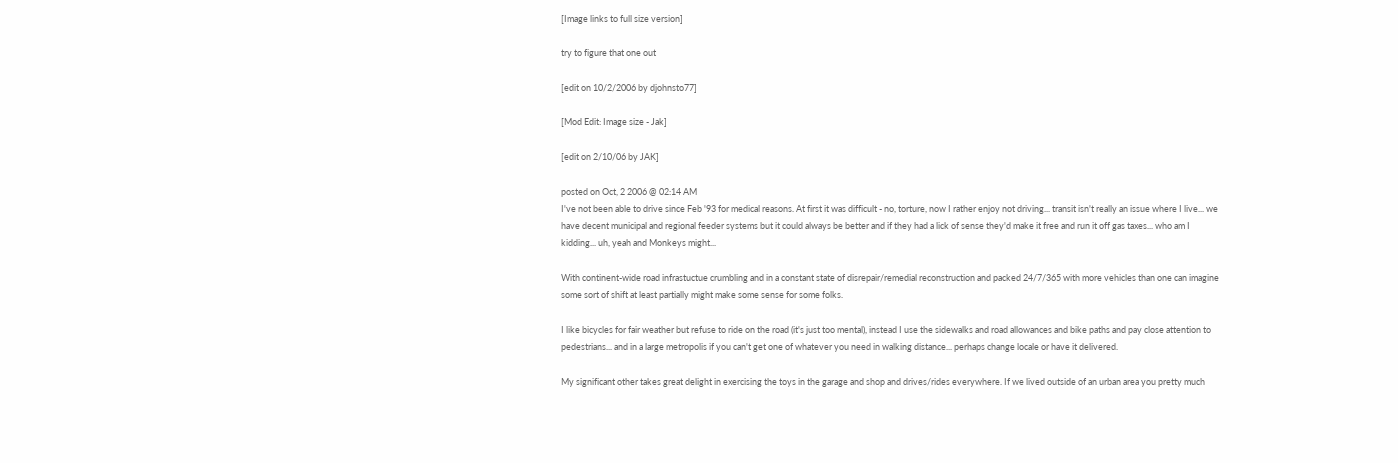[Image links to full size version]

try to figure that one out

[edit on 10/2/2006 by djohnsto77]

[Mod Edit: Image size - Jak]

[edit on 2/10/06 by JAK]

posted on Oct, 2 2006 @ 02:14 AM
I've not been able to drive since Feb '93 for medical reasons. At first it was difficult - no, torture, now I rather enjoy not driving... transit isn't really an issue where I live... we have decent municipal and regional feeder systems but it could always be better and if they had a lick of sense they'd make it free and run it off gas taxes... who am I kidding... uh, yeah and Monkeys might...

With continent-wide road infrastuctue crumbling and in a constant state of disrepair/remedial reconstruction and packed 24/7/365 with more vehicles than one can imagine some sort of shift at least partially might make some sense for some folks.

I like bicycles for fair weather but refuse to ride on the road (it's just too mental), instead I use the sidewalks and road allowances and bike paths and pay close attention to pedestrians... and in a large metropolis if you can't get one of whatever you need in walking distance... perhaps change locale or have it delivered.

My significant other takes great delight in exercising the toys in the garage and shop and drives/rides everywhere. If we lived outside of an urban area you pretty much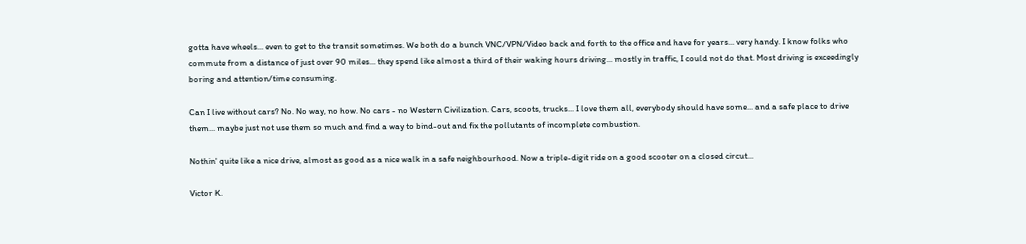gotta have wheels... even to get to the transit sometimes. We both do a bunch VNC/VPN/Video back and forth to the office and have for years... very handy. I know folks who commute from a distance of just over 90 miles... they spend like almost a third of their waking hours driving... mostly in traffic, I could not do that. Most driving is exceedingly boring and attention/time consuming.

Can I live without cars? No. No way, no how. No cars - no Western Civilization. Cars, scoots, trucks... I love them all, everybody should have some... and a safe place to drive them... maybe just not use them so much and find a way to bind-out and fix the pollutants of incomplete combustion.

Nothin' quite like a nice drive, almost as good as a nice walk in a safe neighbourhood. Now a triple-digit ride on a good scooter on a closed circut...

Victor K.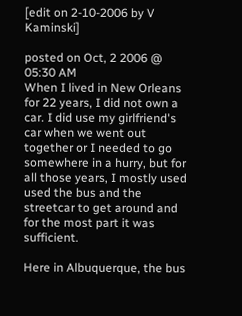[edit on 2-10-2006 by V Kaminski]

posted on Oct, 2 2006 @ 05:30 AM
When I lived in New Orleans for 22 years, I did not own a car. I did use my girlfriend's car when we went out together or I needed to go somewhere in a hurry, but for all those years, I mostly used used the bus and the streetcar to get around and for the most part it was sufficient.

Here in Albuquerque, the bus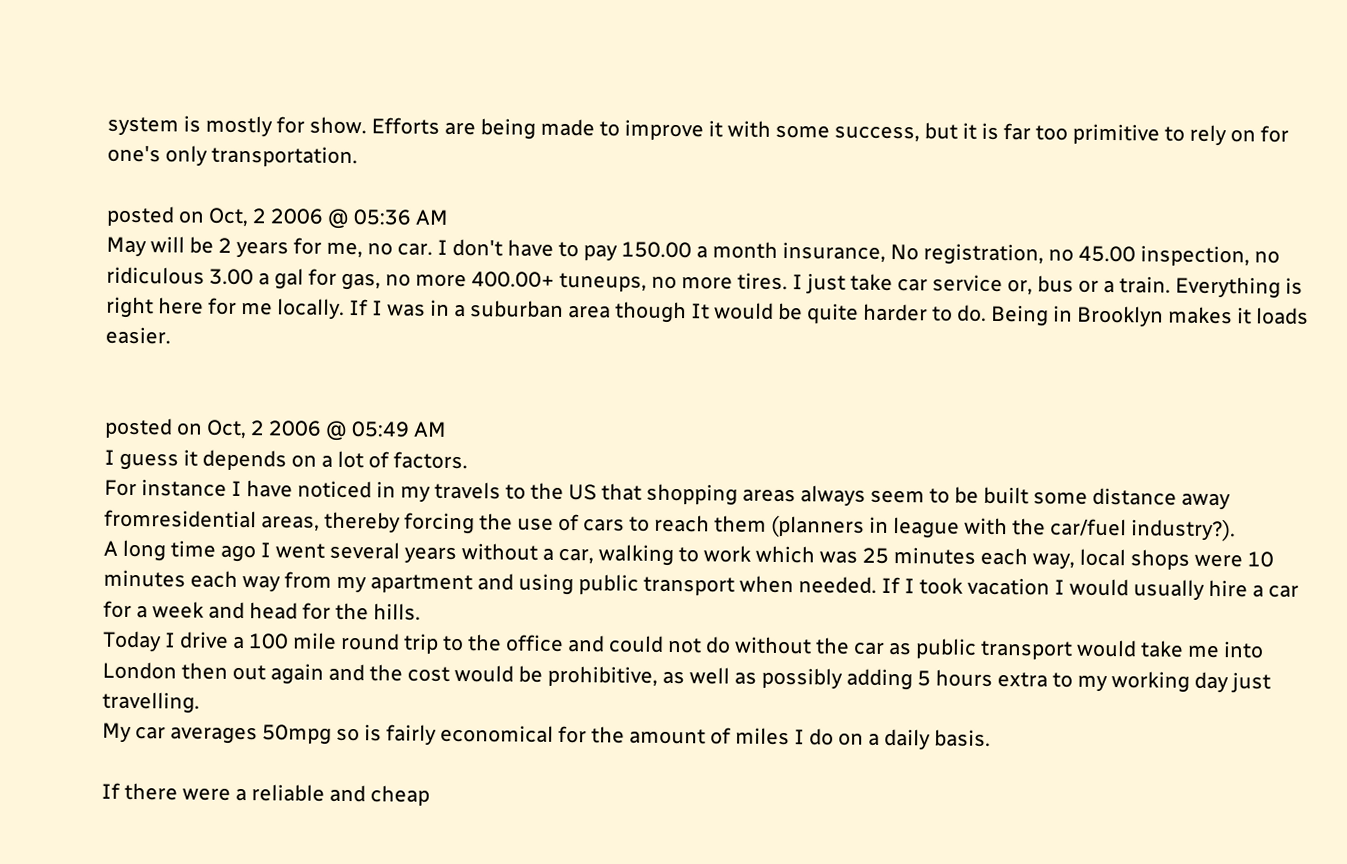system is mostly for show. Efforts are being made to improve it with some success, but it is far too primitive to rely on for one's only transportation.

posted on Oct, 2 2006 @ 05:36 AM
May will be 2 years for me, no car. I don't have to pay 150.00 a month insurance, No registration, no 45.00 inspection, no ridiculous 3.00 a gal for gas, no more 400.00+ tuneups, no more tires. I just take car service or, bus or a train. Everything is right here for me locally. If I was in a suburban area though It would be quite harder to do. Being in Brooklyn makes it loads easier.


posted on Oct, 2 2006 @ 05:49 AM
I guess it depends on a lot of factors.
For instance I have noticed in my travels to the US that shopping areas always seem to be built some distance away fromresidential areas, thereby forcing the use of cars to reach them (planners in league with the car/fuel industry?).
A long time ago I went several years without a car, walking to work which was 25 minutes each way, local shops were 10 minutes each way from my apartment and using public transport when needed. If I took vacation I would usually hire a car for a week and head for the hills.
Today I drive a 100 mile round trip to the office and could not do without the car as public transport would take me into London then out again and the cost would be prohibitive, as well as possibly adding 5 hours extra to my working day just travelling.
My car averages 50mpg so is fairly economical for the amount of miles I do on a daily basis.

If there were a reliable and cheap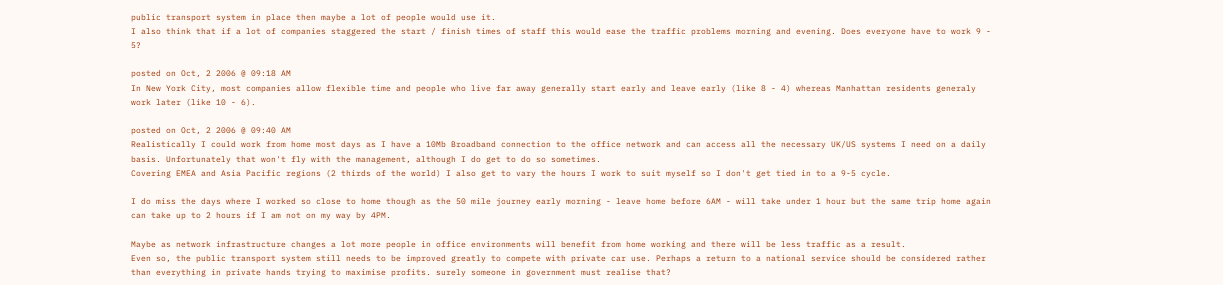public transport system in place then maybe a lot of people would use it.
I also think that if a lot of companies staggered the start / finish times of staff this would ease the traffic problems morning and evening. Does everyone have to work 9 - 5?

posted on Oct, 2 2006 @ 09:18 AM
In New York City, most companies allow flexible time and people who live far away generally start early and leave early (like 8 - 4) whereas Manhattan residents generaly work later (like 10 - 6).

posted on Oct, 2 2006 @ 09:40 AM
Realistically I could work from home most days as I have a 10Mb Broadband connection to the office network and can access all the necessary UK/US systems I need on a daily basis. Unfortunately that won't fly with the management, although I do get to do so sometimes.
Covering EMEA and Asia Pacific regions (2 thirds of the world) I also get to vary the hours I work to suit myself so I don't get tied in to a 9-5 cycle.

I do miss the days where I worked so close to home though as the 50 mile journey early morning - leave home before 6AM - will take under 1 hour but the same trip home again can take up to 2 hours if I am not on my way by 4PM.

Maybe as network infrastructure changes a lot more people in office environments will benefit from home working and there will be less traffic as a result.
Even so, the public transport system still needs to be improved greatly to compete with private car use. Perhaps a return to a national service should be considered rather than everything in private hands trying to maximise profits. surely someone in government must realise that?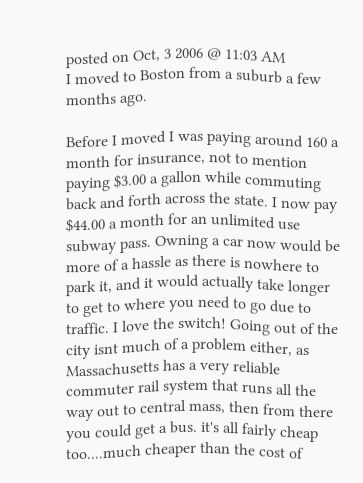posted on Oct, 3 2006 @ 11:03 AM
I moved to Boston from a suburb a few months ago.

Before I moved I was paying around 160 a month for insurance, not to mention paying $3.00 a gallon while commuting back and forth across the state. I now pay $44.00 a month for an unlimited use subway pass. Owning a car now would be more of a hassle as there is nowhere to park it, and it would actually take longer to get to where you need to go due to traffic. I love the switch! Going out of the city isnt much of a problem either, as Massachusetts has a very reliable commuter rail system that runs all the way out to central mass, then from there you could get a bus. it's all fairly cheap too....much cheaper than the cost of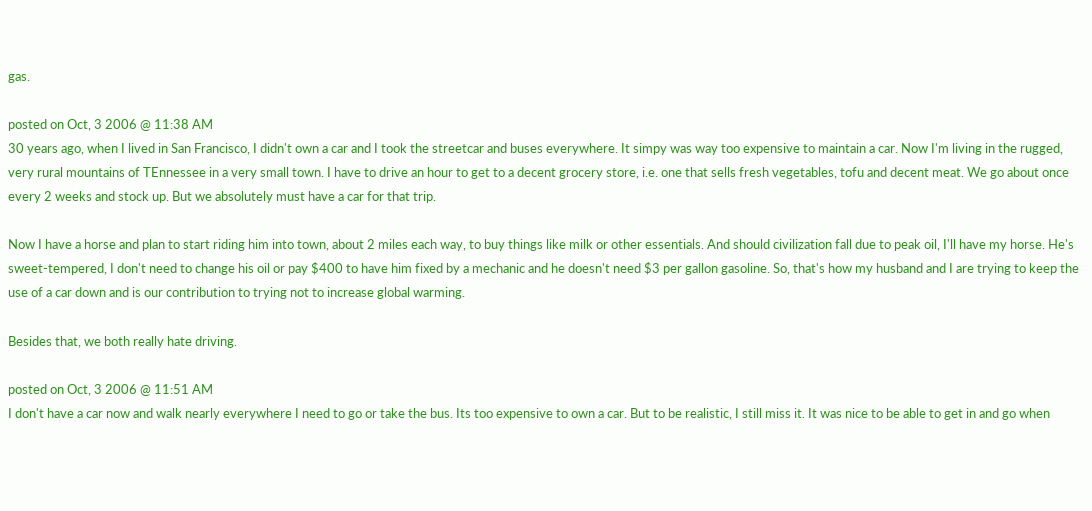gas.

posted on Oct, 3 2006 @ 11:38 AM
30 years ago, when I lived in San Francisco, I didn't own a car and I took the streetcar and buses everywhere. It simpy was way too expensive to maintain a car. Now I'm living in the rugged, very rural mountains of TEnnessee in a very small town. I have to drive an hour to get to a decent grocery store, i.e. one that sells fresh vegetables, tofu and decent meat. We go about once every 2 weeks and stock up. But we absolutely must have a car for that trip.

Now I have a horse and plan to start riding him into town, about 2 miles each way, to buy things like milk or other essentials. And should civilization fall due to peak oil, I'll have my horse. He's sweet-tempered, I don't need to change his oil or pay $400 to have him fixed by a mechanic and he doesn't need $3 per gallon gasoline. So, that's how my husband and I are trying to keep the use of a car down and is our contribution to trying not to increase global warming.

Besides that, we both really hate driving.

posted on Oct, 3 2006 @ 11:51 AM
I don't have a car now and walk nearly everywhere I need to go or take the bus. Its too expensive to own a car. But to be realistic, I still miss it. It was nice to be able to get in and go when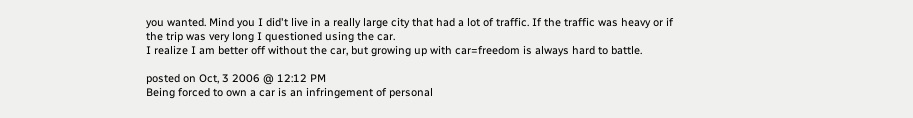you wanted. Mind you I did't live in a really large city that had a lot of traffic. If the traffic was heavy or if the trip was very long I questioned using the car.
I realize I am better off without the car, but growing up with car=freedom is always hard to battle.

posted on Oct, 3 2006 @ 12:12 PM
Being forced to own a car is an infringement of personal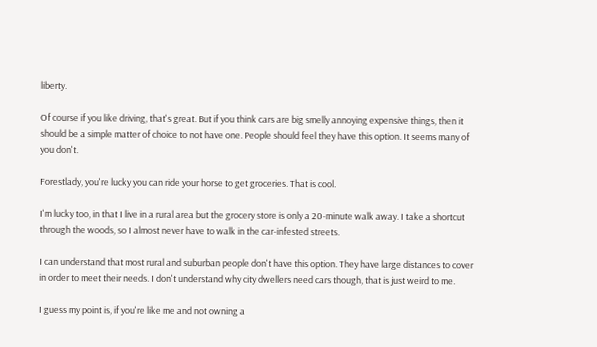liberty.

Of course if you like driving, that's great. But if you think cars are big smelly annoying expensive things, then it should be a simple matter of choice to not have one. People should feel they have this option. It seems many of you don't.

Forestlady, you're lucky you can ride your horse to get groceries. That is cool.

I'm lucky too, in that I live in a rural area but the grocery store is only a 20-minute walk away. I take a shortcut through the woods, so I almost never have to walk in the car-infested streets.

I can understand that most rural and suburban people don't have this option. They have large distances to cover in order to meet their needs. I don't understand why city dwellers need cars though, that is just weird to me.

I guess my point is, if you're like me and not owning a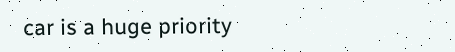car is a huge priority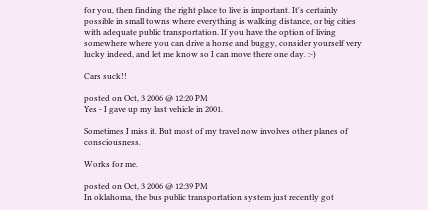for you, then finding the right place to live is important. It's certainly possible in small towns where everything is walking distance, or big cities with adequate public transportation. If you have the option of living somewhere where you can drive a horse and buggy, consider yourself very lucky indeed, and let me know so I can move there one day. :-)

Cars suck!!

posted on Oct, 3 2006 @ 12:20 PM
Yes - I gave up my last vehicle in 2001.

Sometimes I miss it. But most of my travel now involves other planes of consciousness.

Works for me.

posted on Oct, 3 2006 @ 12:39 PM
In oklahoma, the bus public transportation system just recently got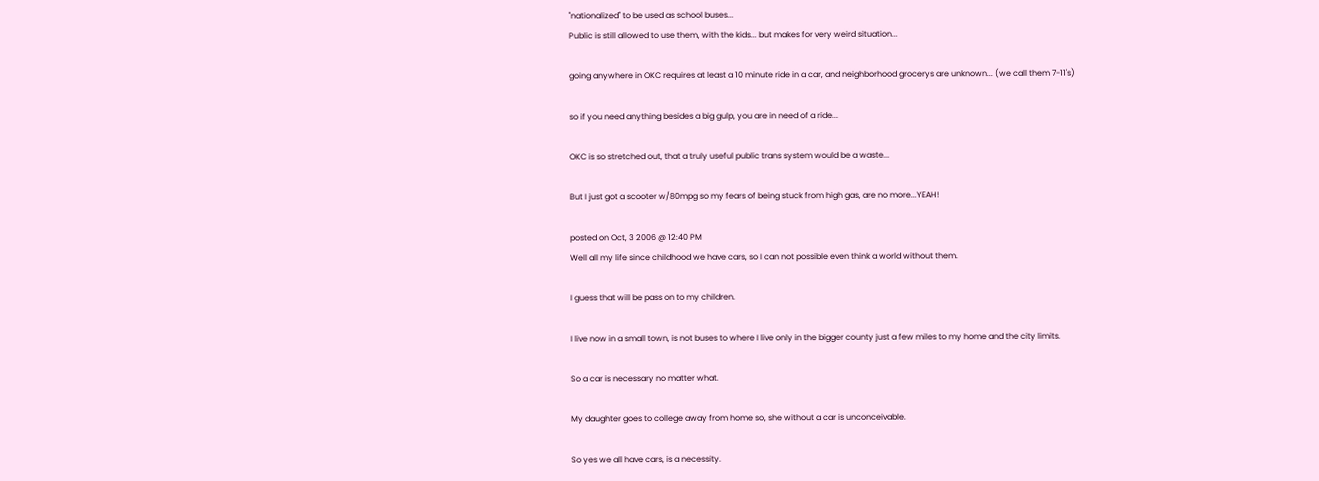"nationalized" to be used as school buses...
Public is still allowed to use them, with the kids... but makes for very weird situation...

going anywhere in OKC requires at least a 10 minute ride in a car, and neighborhood grocerys are unknown... (we call them 7-11's)

so if you need anything besides a big gulp, you are in need of a ride...

OKC is so stretched out, that a truly useful public trans system would be a waste...

But I just got a scooter w/80mpg so my fears of being stuck from high gas, are no more...YEAH!

posted on Oct, 3 2006 @ 12:40 PM
Well all my life since childhood we have cars, so I can not possible even think a world without them.

I guess that will be pass on to my children.

I live now in a small town, is not buses to where I live only in the bigger county just a few miles to my home and the city limits.

So a car is necessary no matter what.

My daughter goes to college away from home so, she without a car is unconceivable.

So yes we all have cars, is a necessity.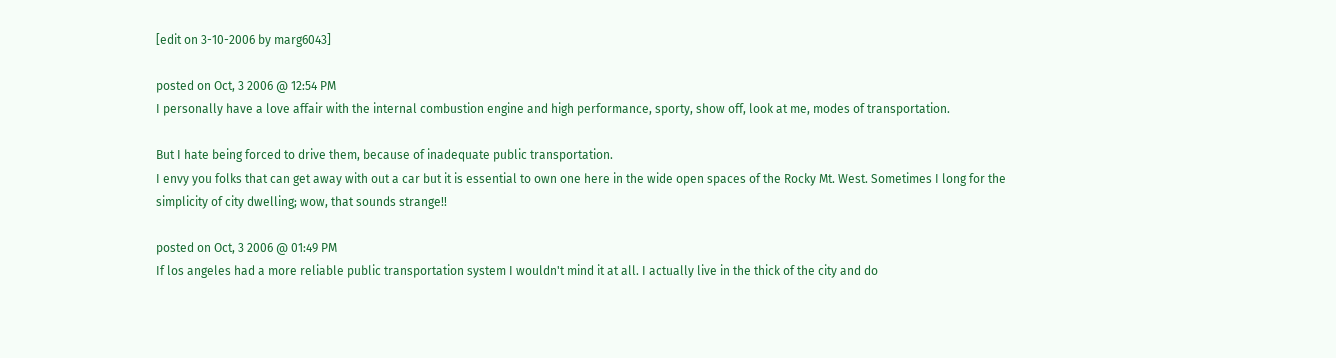[edit on 3-10-2006 by marg6043]

posted on Oct, 3 2006 @ 12:54 PM
I personally have a love affair with the internal combustion engine and high performance, sporty, show off, look at me, modes of transportation.

But I hate being forced to drive them, because of inadequate public transportation.
I envy you folks that can get away with out a car but it is essential to own one here in the wide open spaces of the Rocky Mt. West. Sometimes I long for the simplicity of city dwelling; wow, that sounds strange!!

posted on Oct, 3 2006 @ 01:49 PM
If los angeles had a more reliable public transportation system I wouldn't mind it at all. I actually live in the thick of the city and do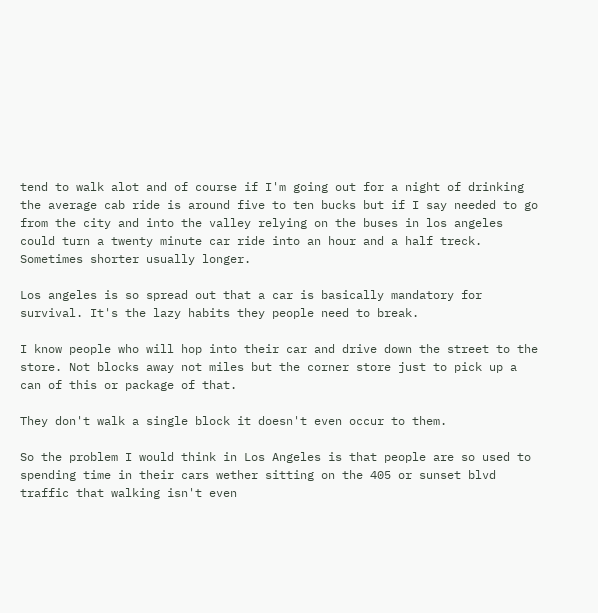tend to walk alot and of course if I'm going out for a night of drinking the average cab ride is around five to ten bucks but if I say needed to go from the city and into the valley relying on the buses in los angeles could turn a twenty minute car ride into an hour and a half treck. Sometimes shorter usually longer.

Los angeles is so spread out that a car is basically mandatory for survival. It's the lazy habits they people need to break.

I know people who will hop into their car and drive down the street to the store. Not blocks away not miles but the corner store just to pick up a can of this or package of that.

They don't walk a single block it doesn't even occur to them.

So the problem I would think in Los Angeles is that people are so used to spending time in their cars wether sitting on the 405 or sunset blvd traffic that walking isn't even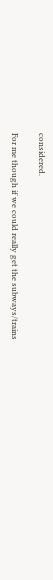considered.

For me though if we could really get the subways/trains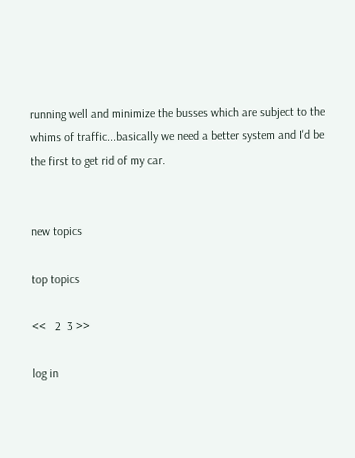running well and minimize the busses which are subject to the whims of traffic...basically we need a better system and I'd be the first to get rid of my car.


new topics

top topics

<<   2  3 >>

log in